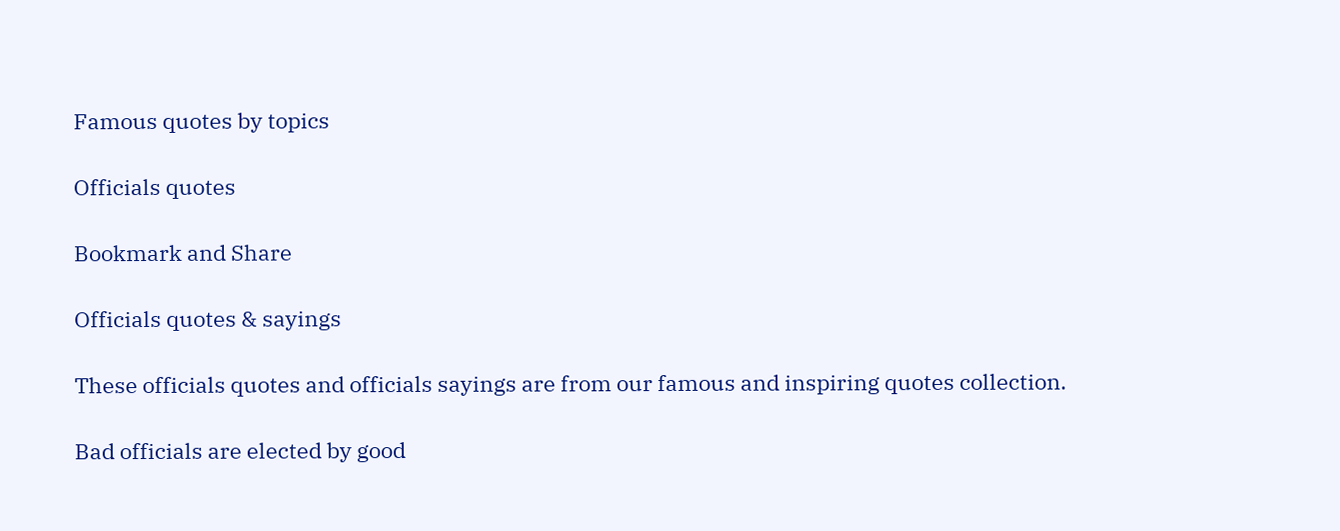Famous quotes by topics

Officials quotes

Bookmark and Share

Officials quotes & sayings

These officials quotes and officials sayings are from our famous and inspiring quotes collection.

Bad officials are elected by good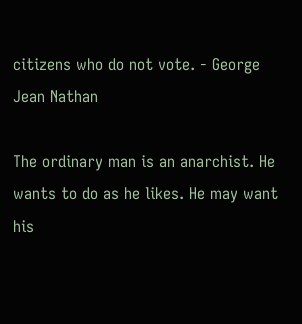citizens who do not vote. - George Jean Nathan

The ordinary man is an anarchist. He wants to do as he likes. He may want his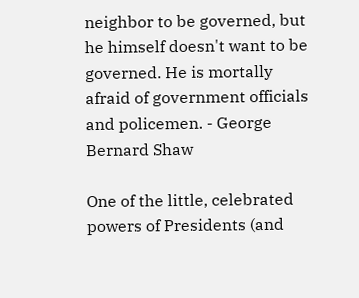neighbor to be governed, but he himself doesn't want to be governed. He is mortally afraid of government officials and policemen. - George Bernard Shaw

One of the little, celebrated powers of Presidents (and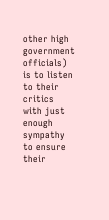other high government officials) is to listen to their critics with just enough sympathy to ensure their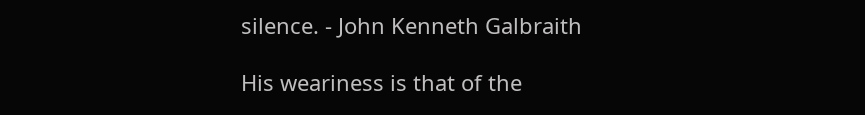silence. - John Kenneth Galbraith

His weariness is that of the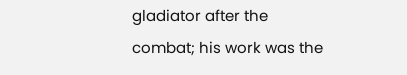gladiator after the combat; his work was the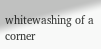whitewashing of a corner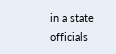in a state officials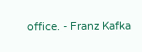office. - Franz Kafka